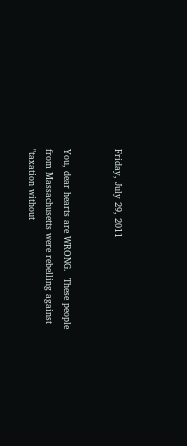Friday, July 29, 2011


You, dear hearts are WRONG.  These people from Massachusetts were rebelling against "taxation without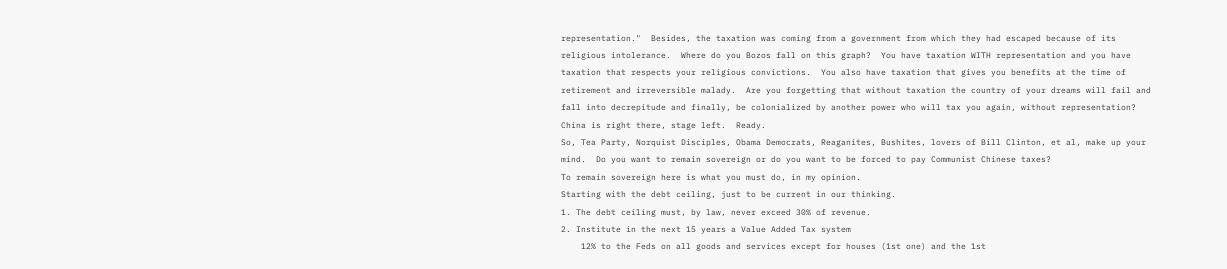representation."  Besides, the taxation was coming from a government from which they had escaped because of its religious intolerance.  Where do you Bozos fall on this graph?  You have taxation WITH representation and you have taxation that respects your religious convictions.  You also have taxation that gives you benefits at the time of retirement and irreversible malady.  Are you forgetting that without taxation the country of your dreams will fail and fall into decrepitude and finally, be colonialized by another power who will tax you again, without representation?  China is right there, stage left.  Ready.
So, Tea Party, Norquist Disciples, Obama Democrats, Reaganites, Bushites, lovers of Bill Clinton, et al, make up your mind.  Do you want to remain sovereign or do you want to be forced to pay Communist Chinese taxes?
To remain sovereign here is what you must do, in my opinion.
Starting with the debt ceiling, just to be current in our thinking.
1. The debt ceiling must, by law, never exceed 30% of revenue.
2. Institute in the next 15 years a Value Added Tax system
    12% to the Feds on all goods and services except for houses (1st one) and the 1st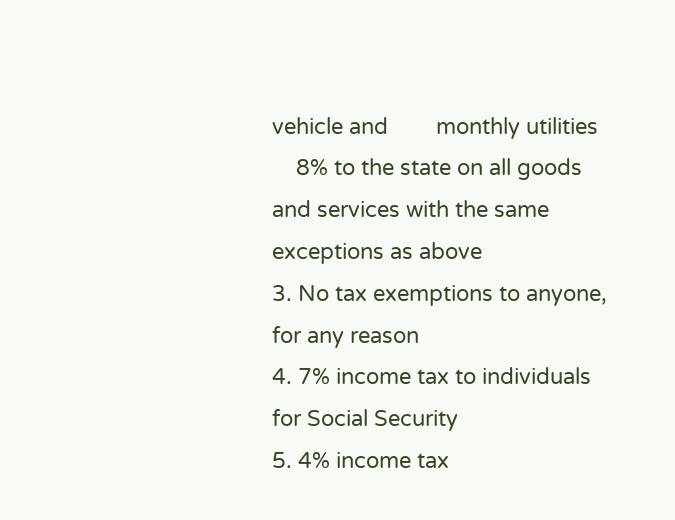vehicle and        monthly utilities
    8% to the state on all goods and services with the same exceptions as above
3. No tax exemptions to anyone, for any reason
4. 7% income tax to individuals for Social Security
5. 4% income tax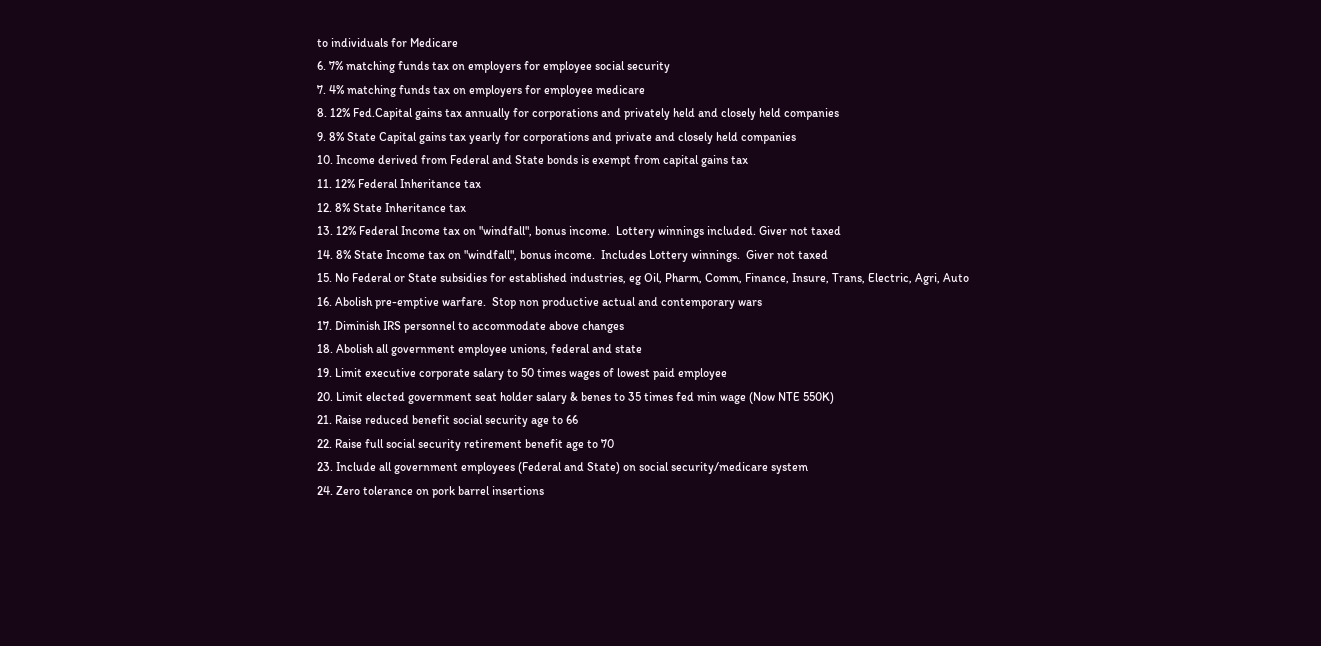to individuals for Medicare
6. 7% matching funds tax on employers for employee social security
7. 4% matching funds tax on employers for employee medicare
8. 12% Fed.Capital gains tax annually for corporations and privately held and closely held companies
9. 8% State Capital gains tax yearly for corporations and private and closely held companies
10. Income derived from Federal and State bonds is exempt from capital gains tax
11. 12% Federal Inheritance tax
12. 8% State Inheritance tax
13. 12% Federal Income tax on "windfall", bonus income.  Lottery winnings included. Giver not taxed
14. 8% State Income tax on "windfall", bonus income.  Includes Lottery winnings.  Giver not taxed
15. No Federal or State subsidies for established industries, eg Oil, Pharm, Comm, Finance, Insure, Trans, Electric, Agri, Auto
16. Abolish pre-emptive warfare.  Stop non productive actual and contemporary wars
17. Diminish IRS personnel to accommodate above changes
18. Abolish all government employee unions, federal and state
19. Limit executive corporate salary to 50 times wages of lowest paid employee
20. Limit elected government seat holder salary & benes to 35 times fed min wage (Now NTE 550K)
21. Raise reduced benefit social security age to 66
22. Raise full social security retirement benefit age to 70
23. Include all government employees (Federal and State) on social security/medicare system
24. Zero tolerance on pork barrel insertions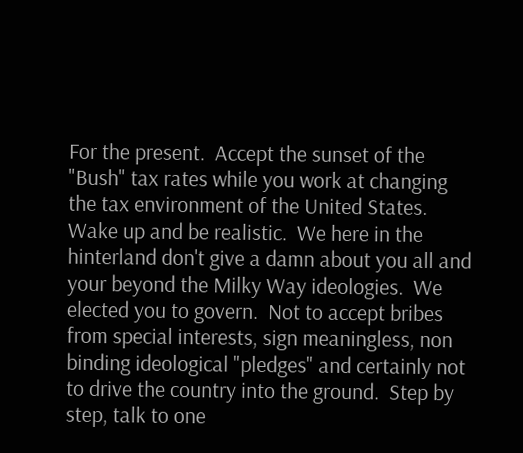For the present.  Accept the sunset of the "Bush" tax rates while you work at changing the tax environment of the United States.  Wake up and be realistic.  We here in the hinterland don't give a damn about you all and your beyond the Milky Way ideologies.  We elected you to govern.  Not to accept bribes from special interests, sign meaningless, non binding ideological "pledges" and certainly not to drive the country into the ground.  Step by step, talk to one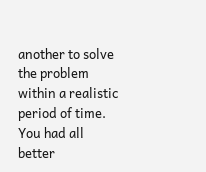another to solve the problem within a realistic period of time.  You had all better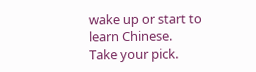wake up or start to learn Chinese.  Take your pick.